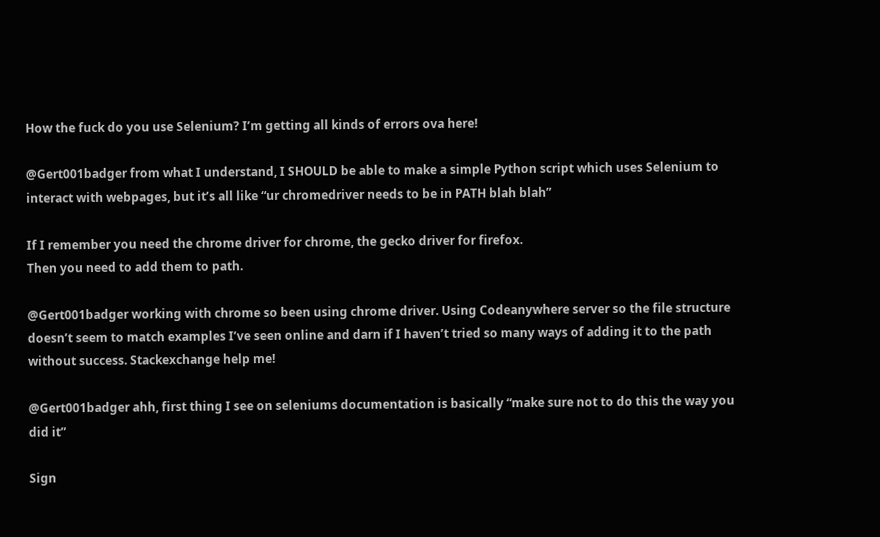How the fuck do you use Selenium? I’m getting all kinds of errors ova here!

@Gert001badger from what I understand, I SHOULD be able to make a simple Python script which uses Selenium to interact with webpages, but it’s all like “ur chromedriver needs to be in PATH blah blah”

If I remember you need the chrome driver for chrome, the gecko driver for firefox.
Then you need to add them to path.

@Gert001badger working with chrome so been using chrome driver. Using Codeanywhere server so the file structure doesn’t seem to match examples I’ve seen online and darn if I haven’t tried so many ways of adding it to the path without success. Stackexchange help me!

@Gert001badger ahh, first thing I see on seleniums documentation is basically “make sure not to do this the way you did it”

Sign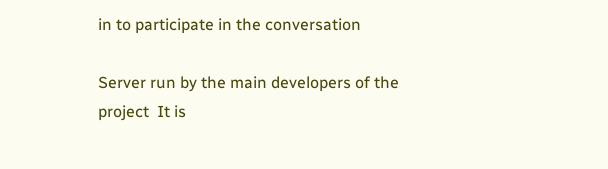in to participate in the conversation

Server run by the main developers of the project  It is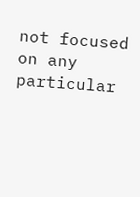not focused on any particular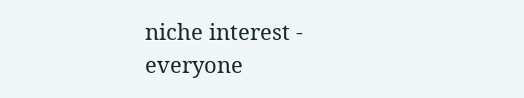niche interest - everyone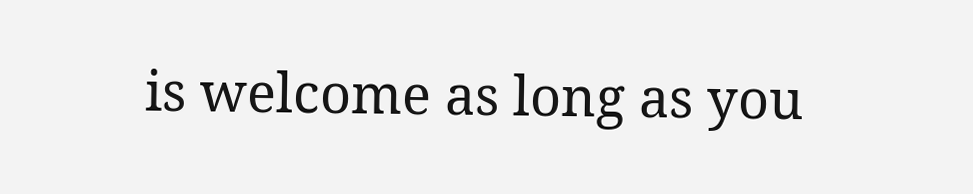is welcome as long as you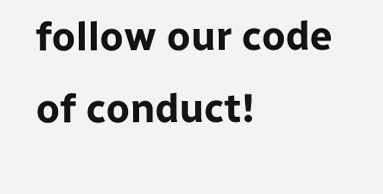follow our code of conduct!